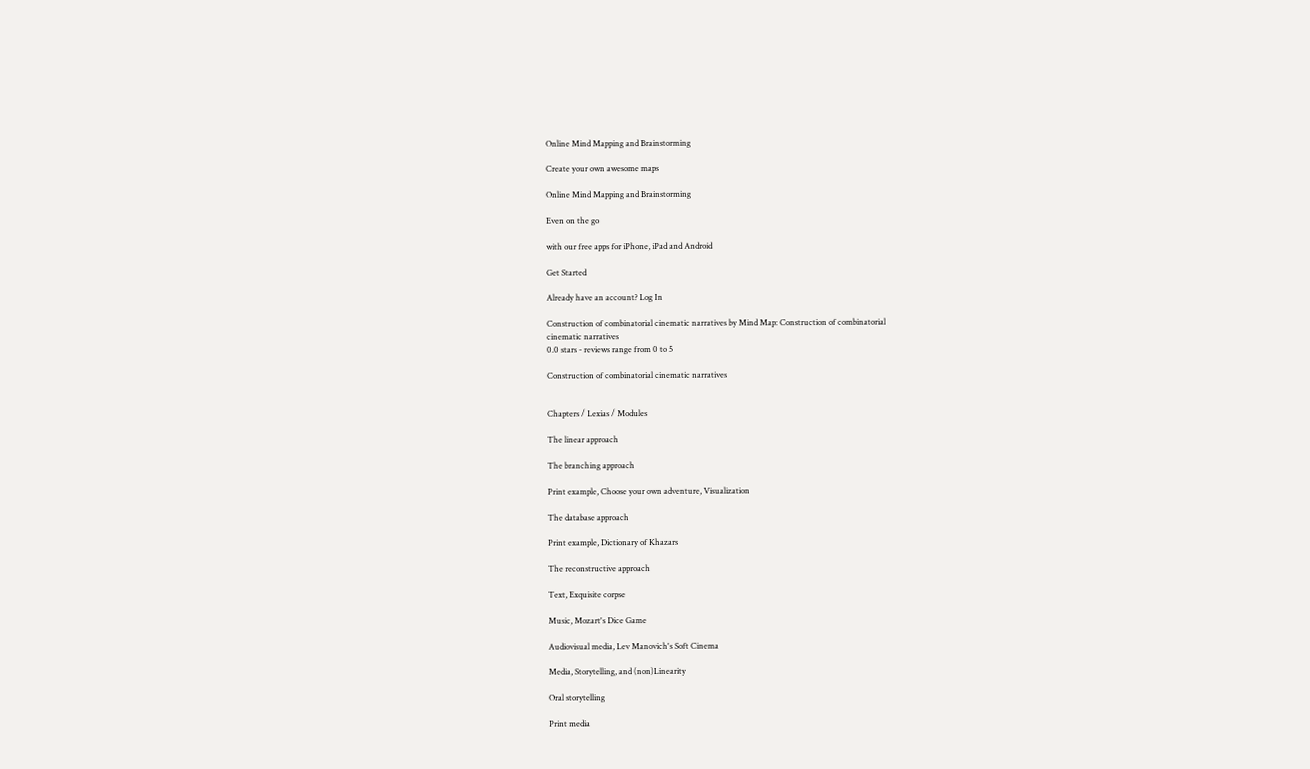Online Mind Mapping and Brainstorming

Create your own awesome maps

Online Mind Mapping and Brainstorming

Even on the go

with our free apps for iPhone, iPad and Android

Get Started

Already have an account? Log In

Construction of combinatorial cinematic narratives by Mind Map: Construction of combinatorial
cinematic narratives
0.0 stars - reviews range from 0 to 5

Construction of combinatorial cinematic narratives


Chapters / Lexias / Modules

The linear approach

The branching approach

Print example, Choose your own adventure, Visualization

The database approach

Print example, Dictionary of Khazars

The reconstructive approach

Text, Exquisite corpse

Music, Mozart's Dice Game

Audiovisual media, Lev Manovich's Soft Cinema

Media, Storytelling, and (non)Linearity

Oral storytelling

Print media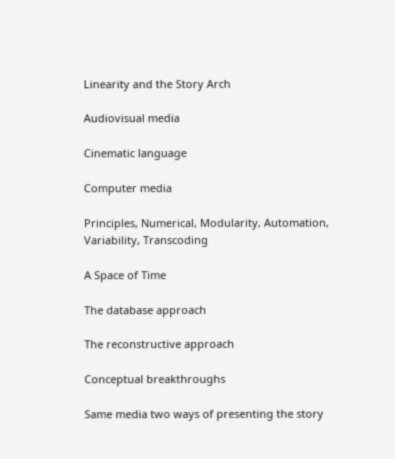Linearity and the Story Arch

Audiovisual media

Cinematic language

Computer media

Principles, Numerical, Modularity, Automation, Variability, Transcoding

A Space of Time

The database approach

The reconstructive approach

Conceptual breakthroughs

Same media two ways of presenting the story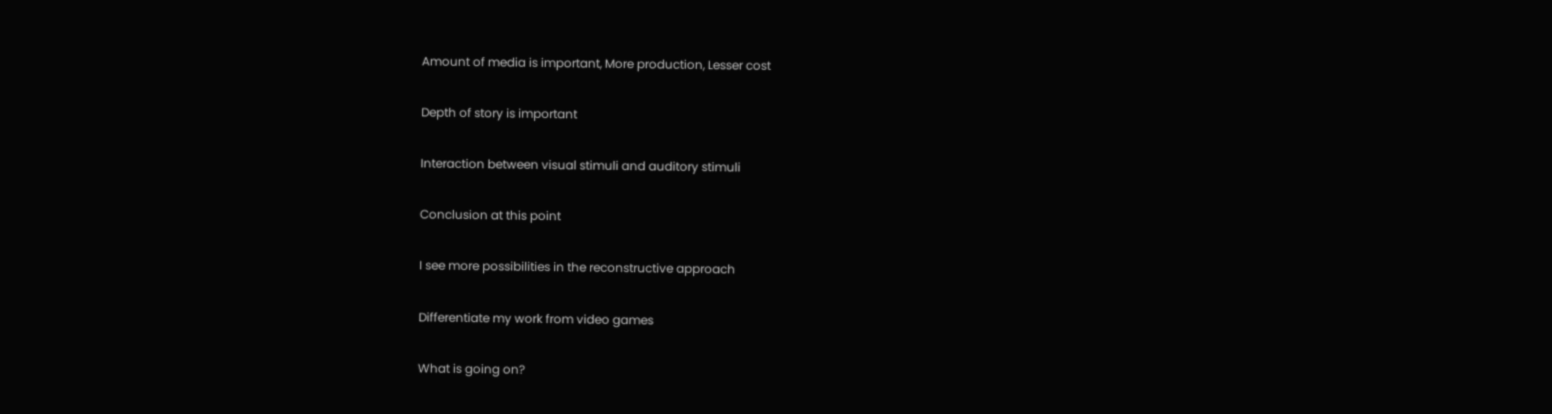Amount of media is important, More production, Lesser cost

Depth of story is important

Interaction between visual stimuli and auditory stimuli

Conclusion at this point

I see more possibilities in the reconstructive approach

Differentiate my work from video games

What is going on?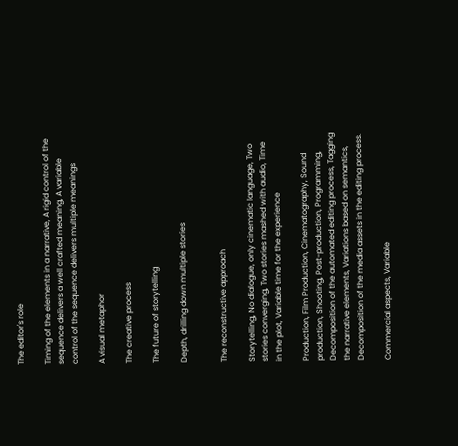The editor's role

Timing of the elements in a narrative, A rigid control of the sequence delivers a well crafted meaning, A variable control of the sequence delivers multiple meanings

A visual metaphor

The creative process

The future of storytelling

Depth, drilling down multiple stories


The reconstructive approach

Storytelling, No dialogue, only cinematic language, Two stories converging, Two stories mashed with audio, Time in the plot, Variable time for the experience

Production, Film Production, Cinematography, Sound production, Shooting, Post-production, Programming, Decomposition of the automated editing process, Tagging the narrative elements, Variations based on semantics, Decomposition of the media assets in the editing process.

Commercial aspects, Variable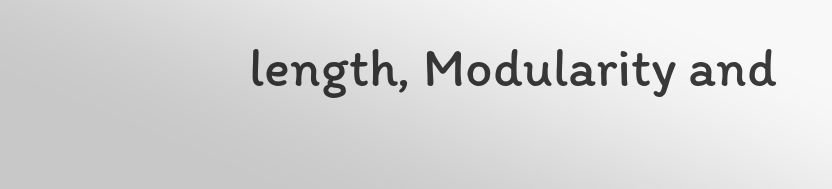length, Modularity and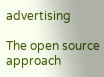advertising

The open source approach